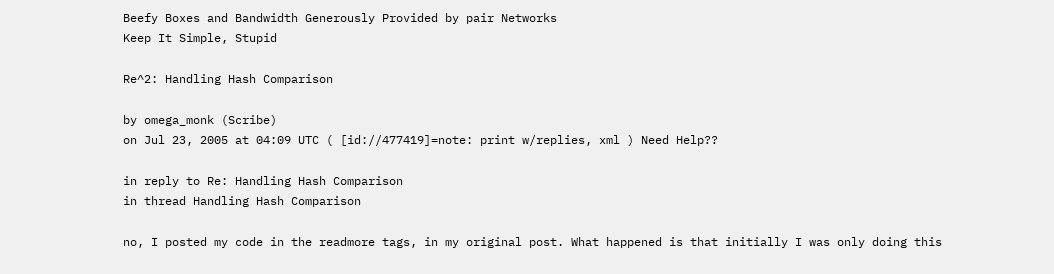Beefy Boxes and Bandwidth Generously Provided by pair Networks
Keep It Simple, Stupid

Re^2: Handling Hash Comparison

by omega_monk (Scribe)
on Jul 23, 2005 at 04:09 UTC ( [id://477419]=note: print w/replies, xml ) Need Help??

in reply to Re: Handling Hash Comparison
in thread Handling Hash Comparison

no, I posted my code in the readmore tags, in my original post. What happened is that initially I was only doing this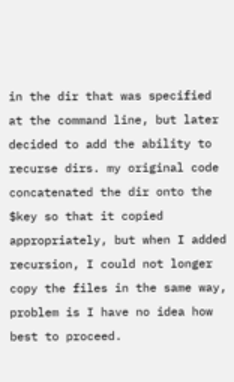in the dir that was specified at the command line, but later decided to add the ability to recurse dirs. my original code concatenated the dir onto the $key so that it copied appropriately, but when I added recursion, I could not longer copy the files in the same way, problem is I have no idea how best to proceed.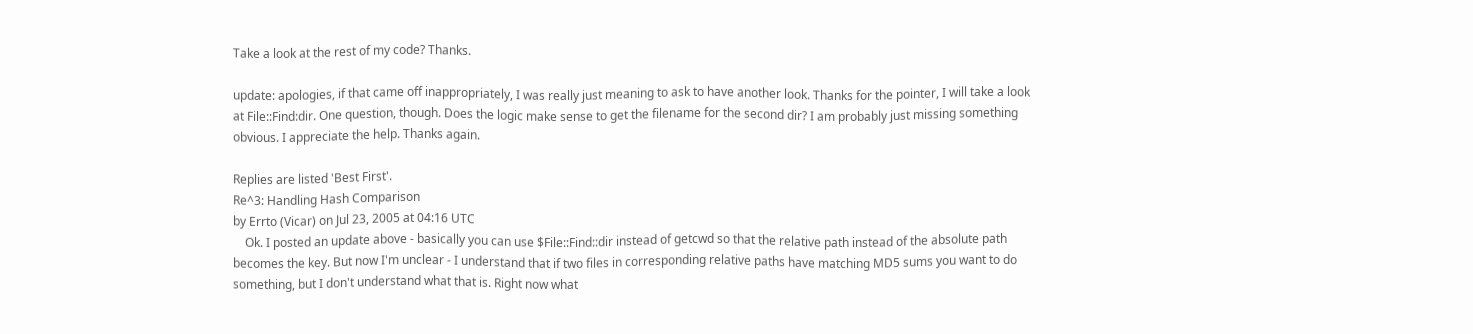Take a look at the rest of my code? Thanks.

update: apologies, if that came off inappropriately, I was really just meaning to ask to have another look. Thanks for the pointer, I will take a look at File::Find:dir. One question, though. Does the logic make sense to get the filename for the second dir? I am probably just missing something obvious. I appreciate the help. Thanks again.

Replies are listed 'Best First'.
Re^3: Handling Hash Comparison
by Errto (Vicar) on Jul 23, 2005 at 04:16 UTC
    Ok. I posted an update above - basically you can use $File::Find::dir instead of getcwd so that the relative path instead of the absolute path becomes the key. But now I'm unclear - I understand that if two files in corresponding relative paths have matching MD5 sums you want to do something, but I don't understand what that is. Right now what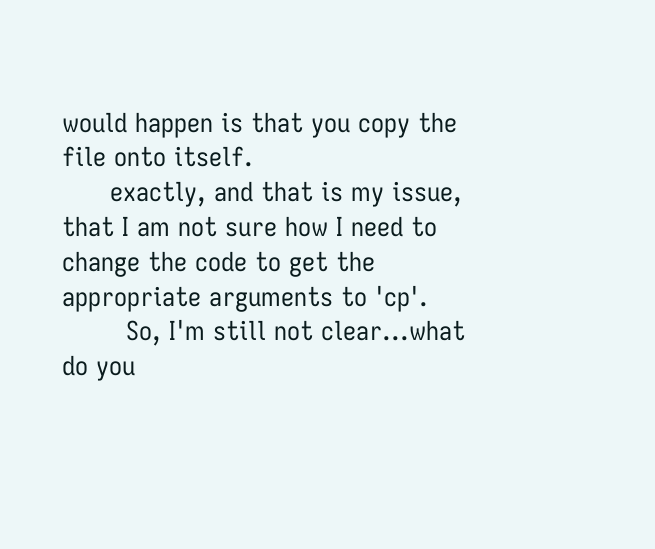would happen is that you copy the file onto itself.
      exactly, and that is my issue, that I am not sure how I need to change the code to get the appropriate arguments to 'cp'.
        So, I'm still not clear...what do you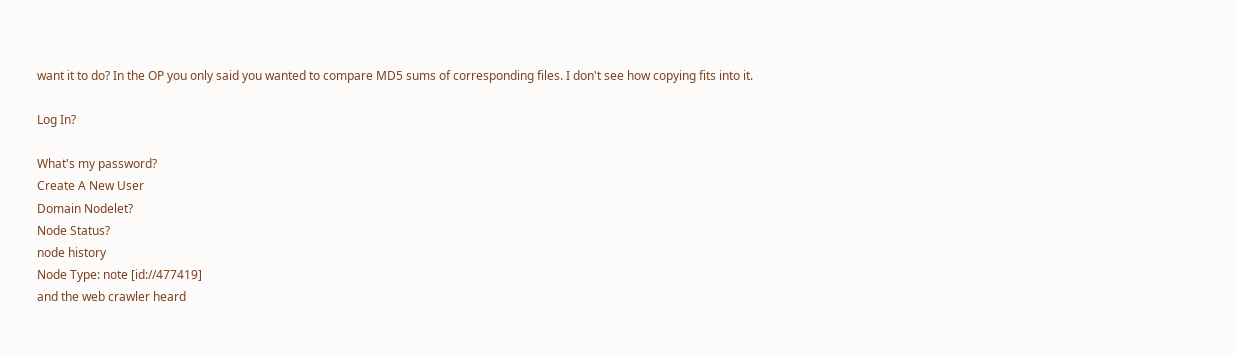want it to do? In the OP you only said you wanted to compare MD5 sums of corresponding files. I don't see how copying fits into it.

Log In?

What's my password?
Create A New User
Domain Nodelet?
Node Status?
node history
Node Type: note [id://477419]
and the web crawler heard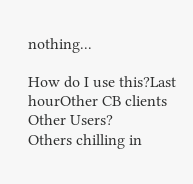nothing...

How do I use this?Last hourOther CB clients
Other Users?
Others chilling in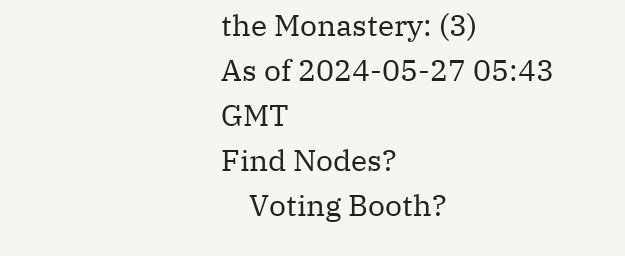the Monastery: (3)
As of 2024-05-27 05:43 GMT
Find Nodes?
    Voting Booth?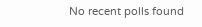No recent polls found